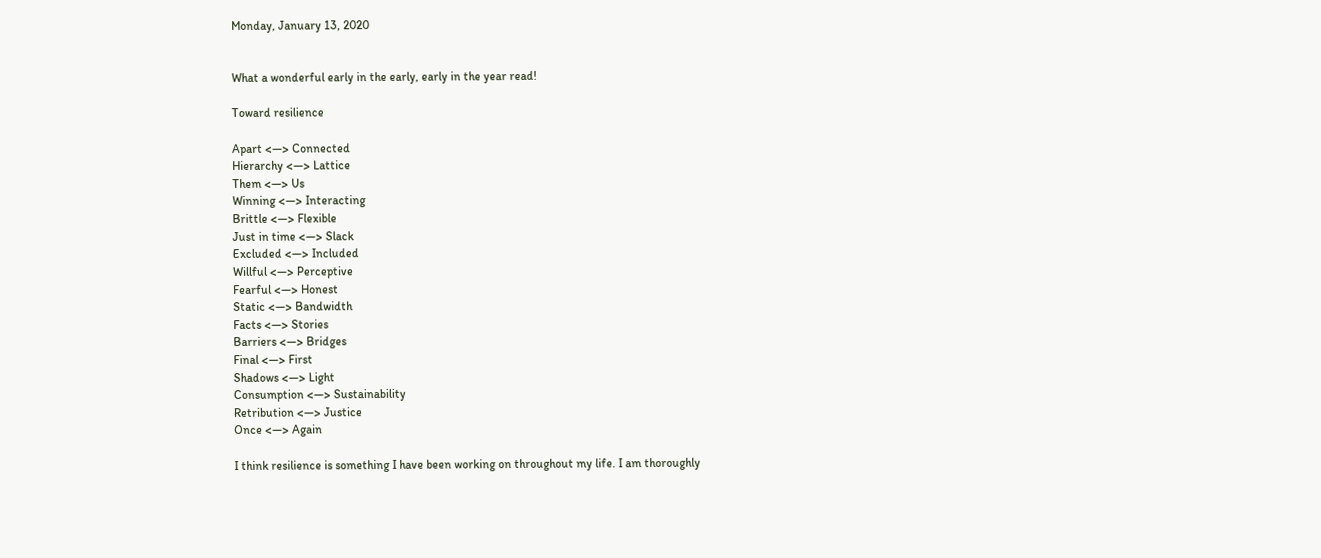Monday, January 13, 2020


What a wonderful early in the early, early in the year read!

Toward resilience

Apart <—> Connected
Hierarchy <—> Lattice
Them <—> Us
Winning <—> Interacting
Brittle <—> Flexible
Just in time <—> Slack
Excluded <—> Included
Willful <—> Perceptive
Fearful <—> Honest
Static <—> Bandwidth
Facts <—> Stories
Barriers <—> Bridges
Final <—> First
Shadows <—> Light
Consumption <—> Sustainability
Retribution <—> Justice
Once <—> Again

I think resilience is something I have been working on throughout my life. I am thoroughly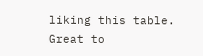liking this table. Great to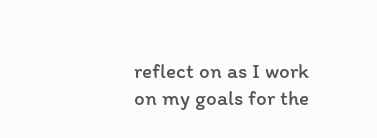reflect on as I work on my goals for the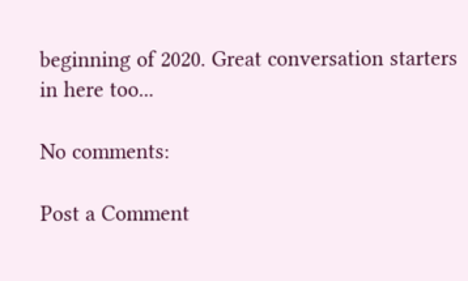beginning of 2020. Great conversation starters in here too...

No comments:

Post a Comment